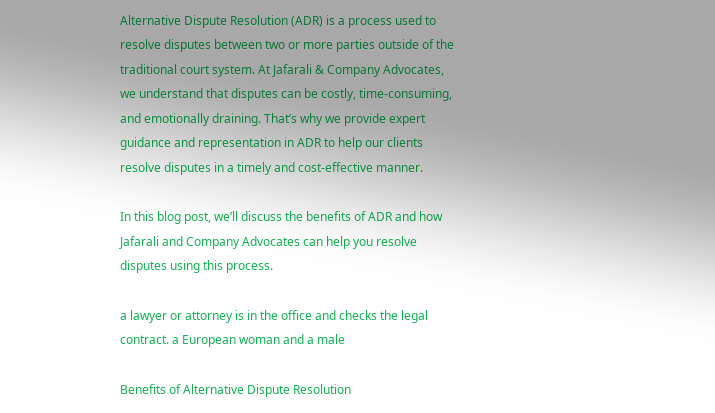Alternative Dispute Resolution (ADR) is a process used to resolve disputes between two or more parties outside of the traditional court system. At Jafarali & Company Advocates, we understand that disputes can be costly, time-consuming, and emotionally draining. That’s why we provide expert guidance and representation in ADR to help our clients resolve disputes in a timely and cost-effective manner.

In this blog post, we’ll discuss the benefits of ADR and how Jafarali and Company Advocates can help you resolve disputes using this process.

a lawyer or attorney is in the office and checks the legal contract. a European woman and a male

Benefits of Alternative Dispute Resolution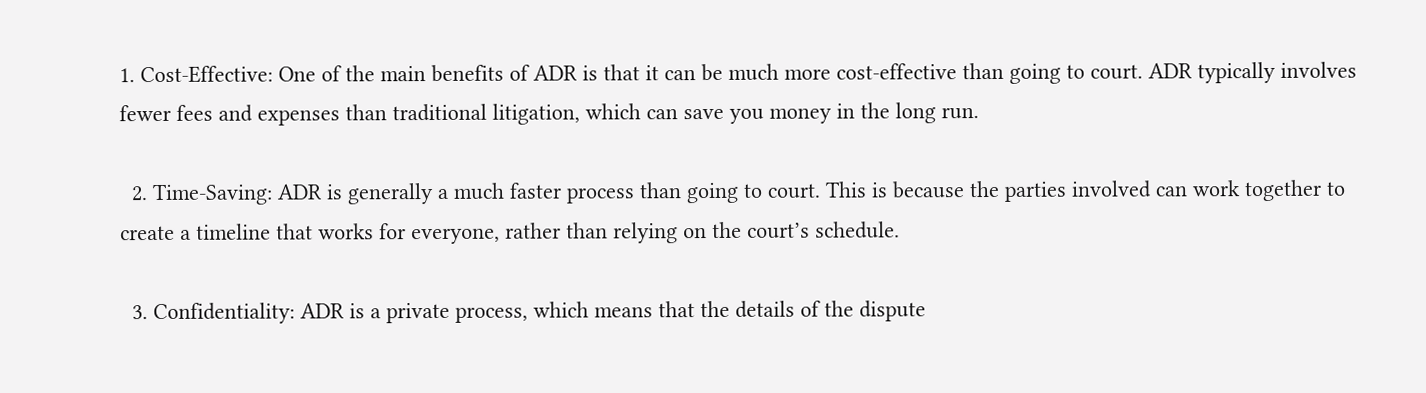1. Cost-Effective: One of the main benefits of ADR is that it can be much more cost-effective than going to court. ADR typically involves fewer fees and expenses than traditional litigation, which can save you money in the long run.

  2. Time-Saving: ADR is generally a much faster process than going to court. This is because the parties involved can work together to create a timeline that works for everyone, rather than relying on the court’s schedule.

  3. Confidentiality: ADR is a private process, which means that the details of the dispute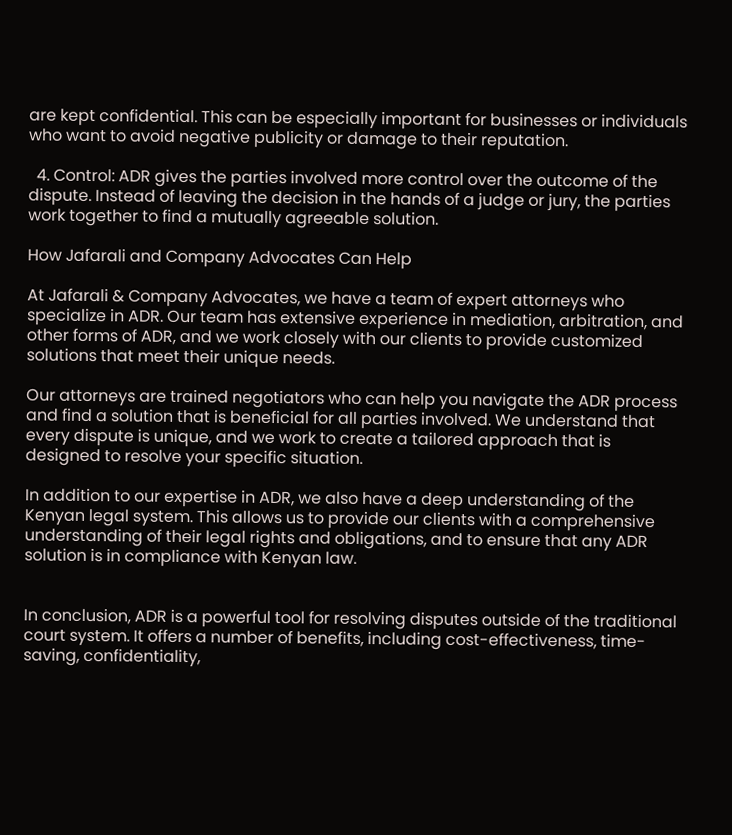are kept confidential. This can be especially important for businesses or individuals who want to avoid negative publicity or damage to their reputation.

  4. Control: ADR gives the parties involved more control over the outcome of the dispute. Instead of leaving the decision in the hands of a judge or jury, the parties work together to find a mutually agreeable solution.

How Jafarali and Company Advocates Can Help

At Jafarali & Company Advocates, we have a team of expert attorneys who specialize in ADR. Our team has extensive experience in mediation, arbitration, and other forms of ADR, and we work closely with our clients to provide customized solutions that meet their unique needs.

Our attorneys are trained negotiators who can help you navigate the ADR process and find a solution that is beneficial for all parties involved. We understand that every dispute is unique, and we work to create a tailored approach that is designed to resolve your specific situation.

In addition to our expertise in ADR, we also have a deep understanding of the Kenyan legal system. This allows us to provide our clients with a comprehensive understanding of their legal rights and obligations, and to ensure that any ADR solution is in compliance with Kenyan law.


In conclusion, ADR is a powerful tool for resolving disputes outside of the traditional court system. It offers a number of benefits, including cost-effectiveness, time-saving, confidentiality,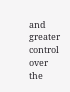and greater control over the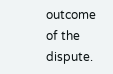outcome of the dispute.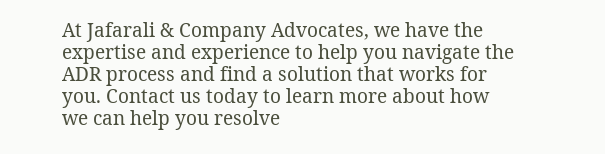At Jafarali & Company Advocates, we have the expertise and experience to help you navigate the ADR process and find a solution that works for you. Contact us today to learn more about how we can help you resolve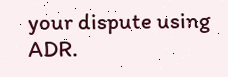your dispute using ADR.